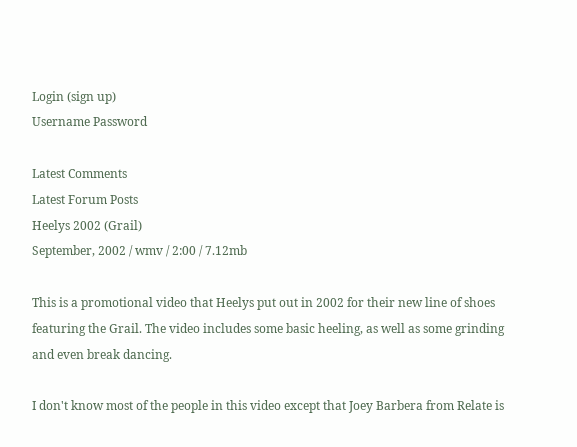Login (sign up)
Username Password

Latest Comments
Latest Forum Posts
Heelys 2002 (Grail)
September, 2002 / wmv / 2:00 / 7.12mb

This is a promotional video that Heelys put out in 2002 for their new line of shoes featuring the Grail. The video includes some basic heeling, as well as some grinding and even break dancing.

I don't know most of the people in this video except that Joey Barbera from Relate is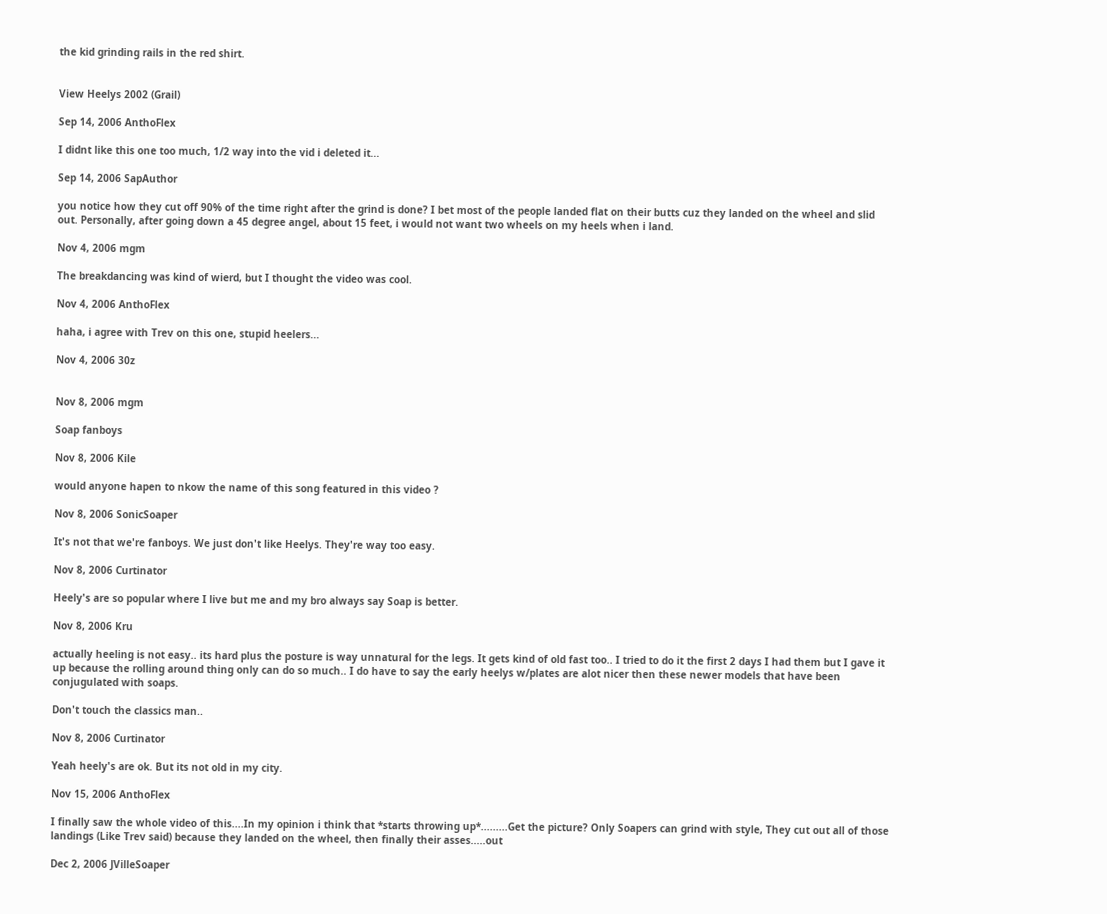the kid grinding rails in the red shirt.


View Heelys 2002 (Grail)

Sep 14, 2006 AnthoFlex

I didnt like this one too much, 1/2 way into the vid i deleted it...

Sep 14, 2006 SapAuthor

you notice how they cut off 90% of the time right after the grind is done? I bet most of the people landed flat on their butts cuz they landed on the wheel and slid out. Personally, after going down a 45 degree angel, about 15 feet, i would not want two wheels on my heels when i land.

Nov 4, 2006 mgm

The breakdancing was kind of wierd, but I thought the video was cool.

Nov 4, 2006 AnthoFlex

haha, i agree with Trev on this one, stupid heelers...

Nov 4, 2006 30z


Nov 8, 2006 mgm

Soap fanboys

Nov 8, 2006 Kile

would anyone hapen to nkow the name of this song featured in this video ?

Nov 8, 2006 SonicSoaper

It's not that we're fanboys. We just don't like Heelys. They're way too easy.

Nov 8, 2006 Curtinator

Heely's are so popular where I live but me and my bro always say Soap is better.

Nov 8, 2006 Kru

actually heeling is not easy.. its hard plus the posture is way unnatural for the legs. It gets kind of old fast too.. I tried to do it the first 2 days I had them but I gave it up because the rolling around thing only can do so much.. I do have to say the early heelys w/plates are alot nicer then these newer models that have been conjugulated with soaps.

Don't touch the classics man..

Nov 8, 2006 Curtinator

Yeah heely's are ok. But its not old in my city.

Nov 15, 2006 AnthoFlex

I finally saw the whole video of this....In my opinion i think that *starts throwing up*.........Get the picture? Only Soapers can grind with style, They cut out all of those landings (Like Trev said) because they landed on the wheel, then finally their asses.....out

Dec 2, 2006 JVilleSoaper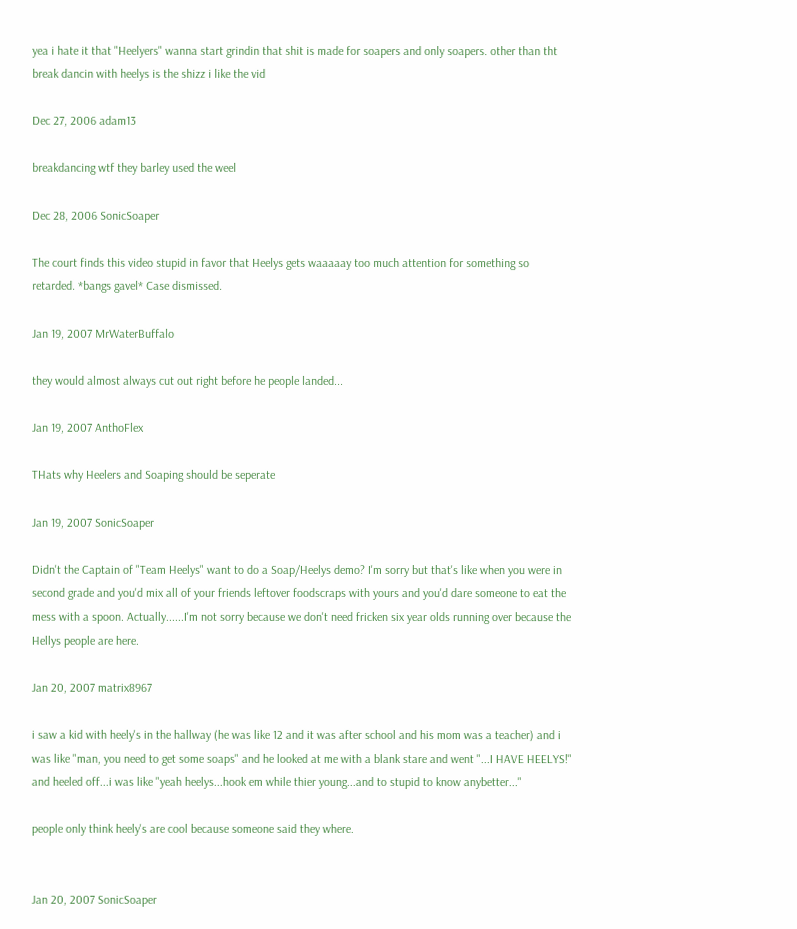yea i hate it that "Heelyers" wanna start grindin that shit is made for soapers and only soapers. other than tht break dancin with heelys is the shizz i like the vid

Dec 27, 2006 adam13

breakdancing wtf they barley used the weel

Dec 28, 2006 SonicSoaper

The court finds this video stupid in favor that Heelys gets waaaaay too much attention for something so retarded. *bangs gavel* Case dismissed.

Jan 19, 2007 MrWaterBuffalo

they would almost always cut out right before he people landed...

Jan 19, 2007 AnthoFlex

THats why Heelers and Soaping should be seperate

Jan 19, 2007 SonicSoaper

Didn't the Captain of "Team Heelys" want to do a Soap/Heelys demo? I'm sorry but that's like when you were in second grade and you'd mix all of your friends leftover foodscraps with yours and you'd dare someone to eat the mess with a spoon. Actually......I'm not sorry because we don't need fricken six year olds running over because the Hellys people are here.

Jan 20, 2007 matrix8967

i saw a kid with heely's in the hallway (he was like 12 and it was after school and his mom was a teacher) and i was like "man, you need to get some soaps" and he looked at me with a blank stare and went "...I HAVE HEELYS!" and heeled off...i was like "yeah heelys...hook em while thier young...and to stupid to know anybetter..."

people only think heely's are cool because someone said they where.


Jan 20, 2007 SonicSoaper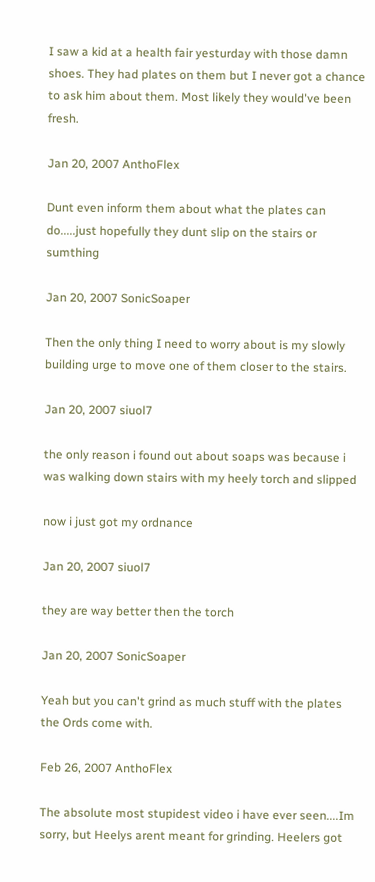I saw a kid at a health fair yesturday with those damn shoes. They had plates on them but I never got a chance to ask him about them. Most likely they would've been fresh.

Jan 20, 2007 AnthoFlex

Dunt even inform them about what the plates can do.....just hopefully they dunt slip on the stairs or sumthing

Jan 20, 2007 SonicSoaper

Then the only thing I need to worry about is my slowly building urge to move one of them closer to the stairs.

Jan 20, 2007 siuol7

the only reason i found out about soaps was because i was walking down stairs with my heely torch and slipped

now i just got my ordnance

Jan 20, 2007 siuol7

they are way better then the torch

Jan 20, 2007 SonicSoaper

Yeah but you can't grind as much stuff with the plates the Ords come with.

Feb 26, 2007 AnthoFlex

The absolute most stupidest video i have ever seen....Im sorry, but Heelys arent meant for grinding. Heelers got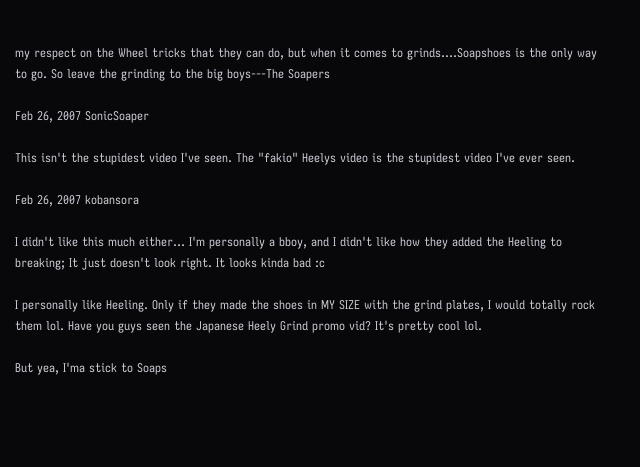my respect on the Wheel tricks that they can do, but when it comes to grinds....Soapshoes is the only way to go. So leave the grinding to the big boys---The Soapers

Feb 26, 2007 SonicSoaper

This isn't the stupidest video I've seen. The "fakio" Heelys video is the stupidest video I've ever seen.

Feb 26, 2007 kobansora

I didn't like this much either... I'm personally a bboy, and I didn't like how they added the Heeling to breaking; It just doesn't look right. It looks kinda bad :c

I personally like Heeling. Only if they made the shoes in MY SIZE with the grind plates, I would totally rock them lol. Have you guys seen the Japanese Heely Grind promo vid? It's pretty cool lol.

But yea, I'ma stick to Soaps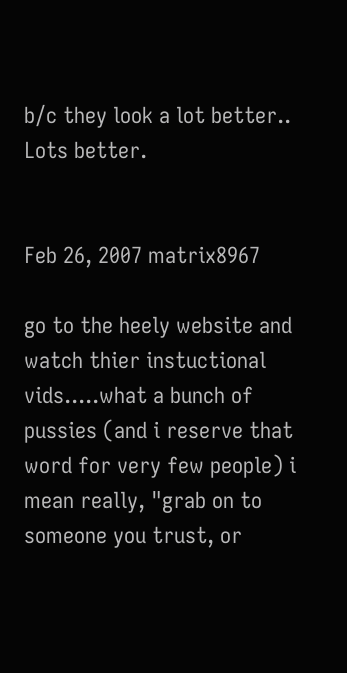b/c they look a lot better.. Lots better.


Feb 26, 2007 matrix8967

go to the heely website and watch thier instuctional vids.....what a bunch of pussies (and i reserve that word for very few people) i mean really, "grab on to someone you trust, or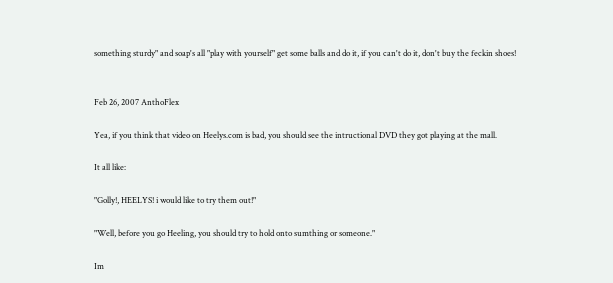something sturdy" and soap's all "play with yourself" get some balls and do it, if you can't do it, don't buy the feckin shoes!


Feb 26, 2007 AnthoFlex

Yea, if you think that video on Heelys.com is bad, you should see the intructional DVD they got playing at the mall.

It all like:

"Golly!, HEELYS! i would like to try them out!"

"Well, before you go Heeling, you should try to hold onto sumthing or someone."

Im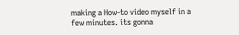making a How-to video myself in a few minutes. its gonna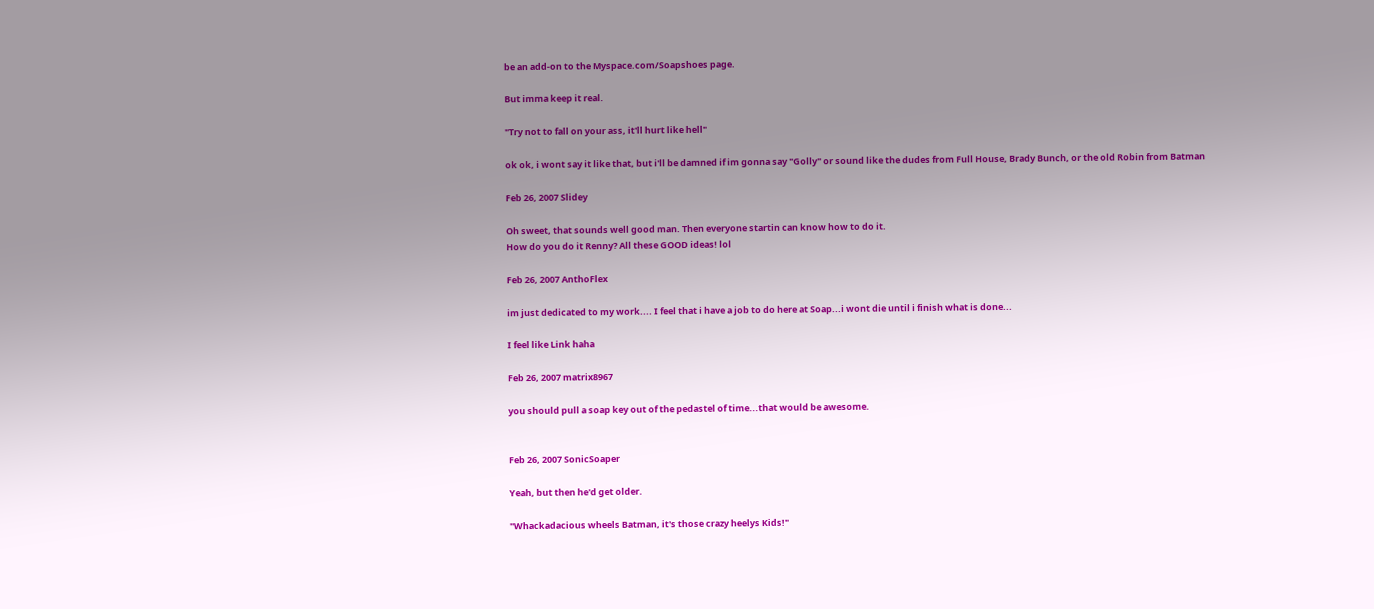be an add-on to the Myspace.com/Soapshoes page.

But imma keep it real.

"Try not to fall on your ass, it'll hurt like hell"

ok ok, i wont say it like that, but i'll be damned if im gonna say "Golly" or sound like the dudes from Full House, Brady Bunch, or the old Robin from Batman

Feb 26, 2007 Slidey

Oh sweet, that sounds well good man. Then everyone startin can know how to do it.
How do you do it Renny? All these GOOD ideas! lol

Feb 26, 2007 AnthoFlex

im just dedicated to my work.... I feel that i have a job to do here at Soap...i wont die until i finish what is done...

I feel like Link haha

Feb 26, 2007 matrix8967

you should pull a soap key out of the pedastel of time...that would be awesome.


Feb 26, 2007 SonicSoaper

Yeah, but then he'd get older.

"Whackadacious wheels Batman, it's those crazy heelys Kids!"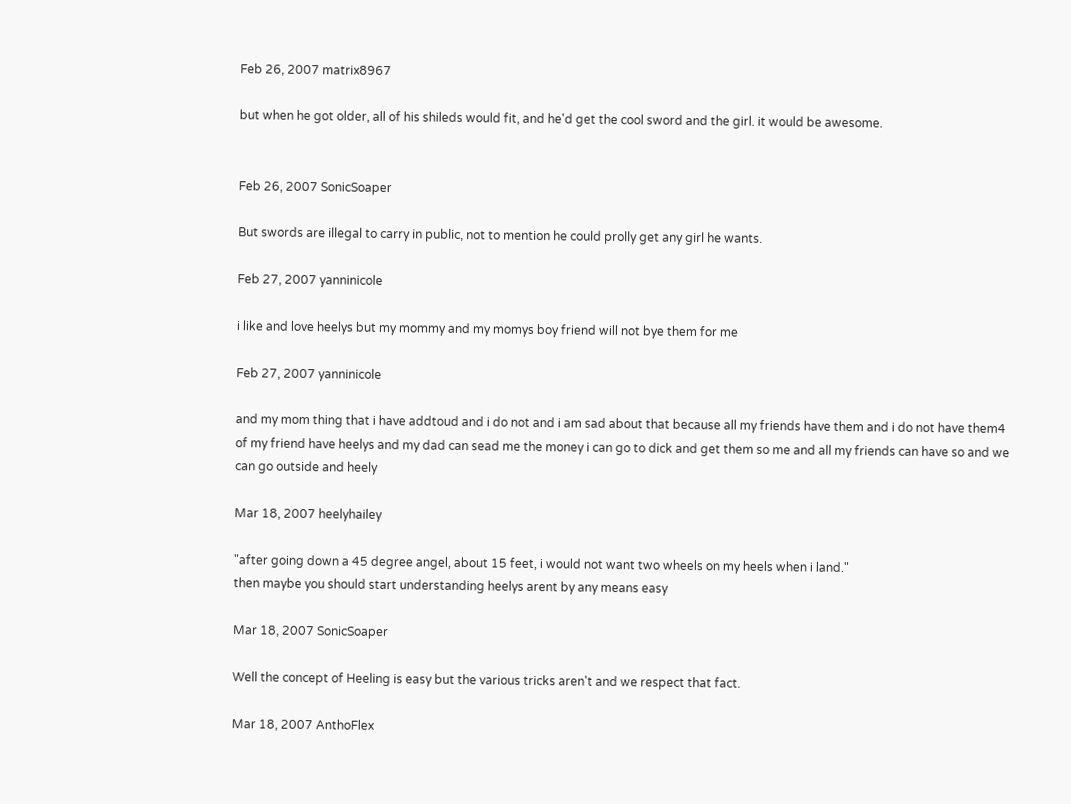Feb 26, 2007 matrix8967

but when he got older, all of his shileds would fit, and he'd get the cool sword and the girl. it would be awesome.


Feb 26, 2007 SonicSoaper

But swords are illegal to carry in public, not to mention he could prolly get any girl he wants.

Feb 27, 2007 yanninicole

i like and love heelys but my mommy and my momys boy friend will not bye them for me

Feb 27, 2007 yanninicole

and my mom thing that i have addtoud and i do not and i am sad about that because all my friends have them and i do not have them4 of my friend have heelys and my dad can sead me the money i can go to dick and get them so me and all my friends can have so and we can go outside and heely

Mar 18, 2007 heelyhailey

"after going down a 45 degree angel, about 15 feet, i would not want two wheels on my heels when i land."
then maybe you should start understanding heelys arent by any means easy

Mar 18, 2007 SonicSoaper

Well the concept of Heeling is easy but the various tricks aren't and we respect that fact.

Mar 18, 2007 AnthoFlex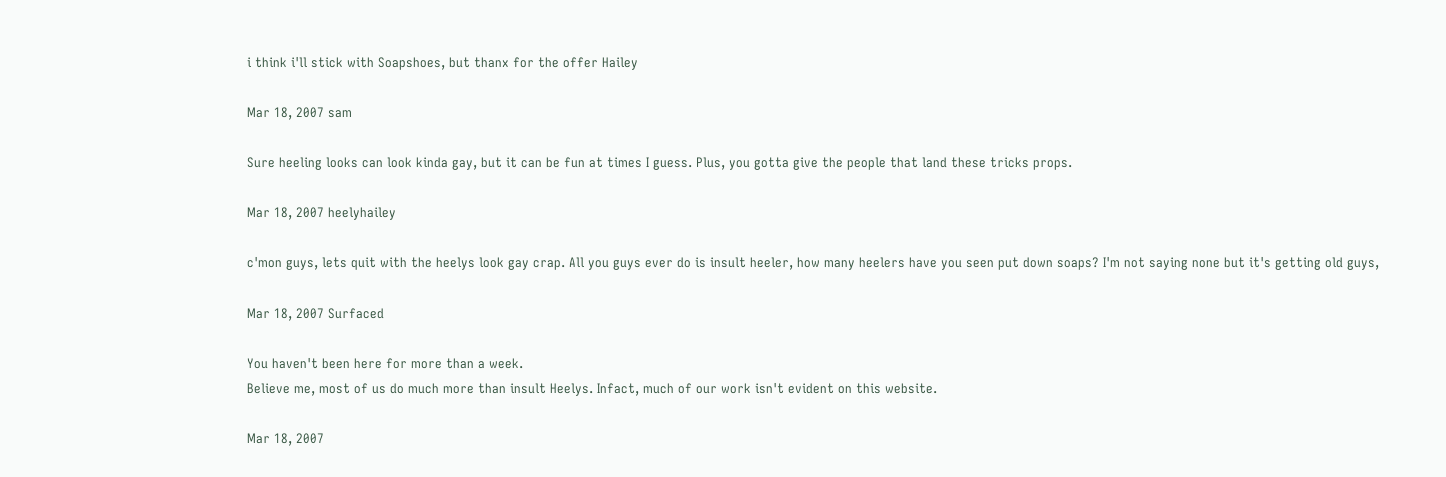i think i'll stick with Soapshoes, but thanx for the offer Hailey

Mar 18, 2007 sam

Sure heeling looks can look kinda gay, but it can be fun at times I guess. Plus, you gotta give the people that land these tricks props.

Mar 18, 2007 heelyhailey

c'mon guys, lets quit with the heelys look gay crap. All you guys ever do is insult heeler, how many heelers have you seen put down soaps? I'm not saying none but it's getting old guys,

Mar 18, 2007 Surfaced

You haven't been here for more than a week.
Believe me, most of us do much more than insult Heelys. Infact, much of our work isn't evident on this website.

Mar 18, 2007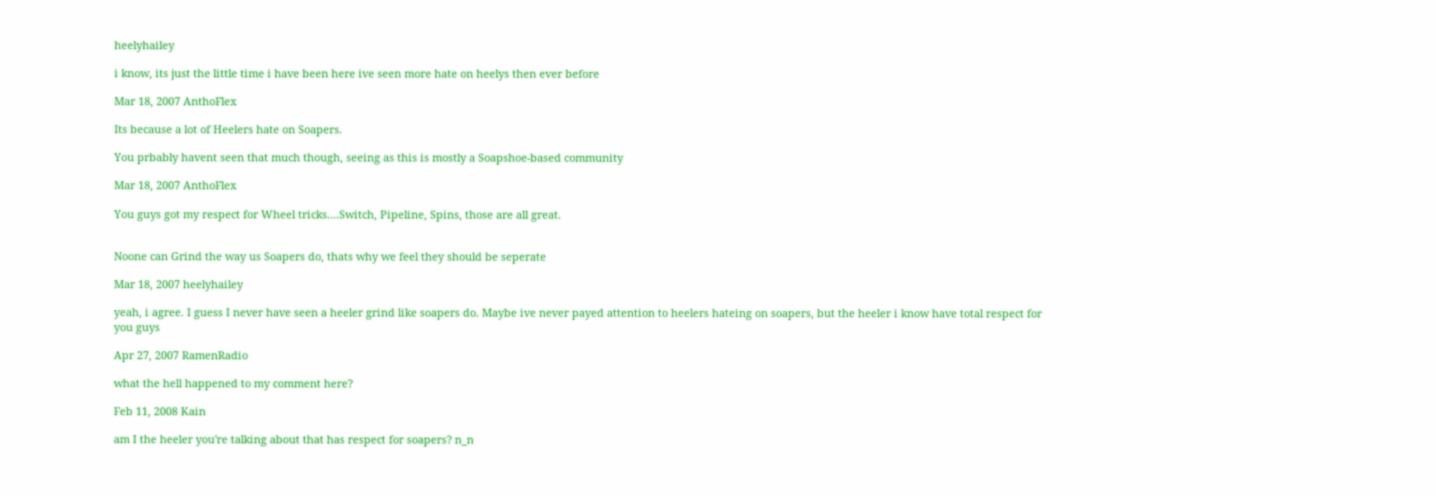heelyhailey

i know, its just the little time i have been here ive seen more hate on heelys then ever before

Mar 18, 2007 AnthoFlex

Its because a lot of Heelers hate on Soapers.

You prbably havent seen that much though, seeing as this is mostly a Soapshoe-based community

Mar 18, 2007 AnthoFlex

You guys got my respect for Wheel tricks....Switch, Pipeline, Spins, those are all great.


Noone can Grind the way us Soapers do, thats why we feel they should be seperate

Mar 18, 2007 heelyhailey

yeah, i agree. I guess I never have seen a heeler grind like soapers do. Maybe ive never payed attention to heelers hateing on soapers, but the heeler i know have total respect for you guys

Apr 27, 2007 RamenRadio

what the hell happened to my comment here?

Feb 11, 2008 Kain

am I the heeler you're talking about that has respect for soapers? n_n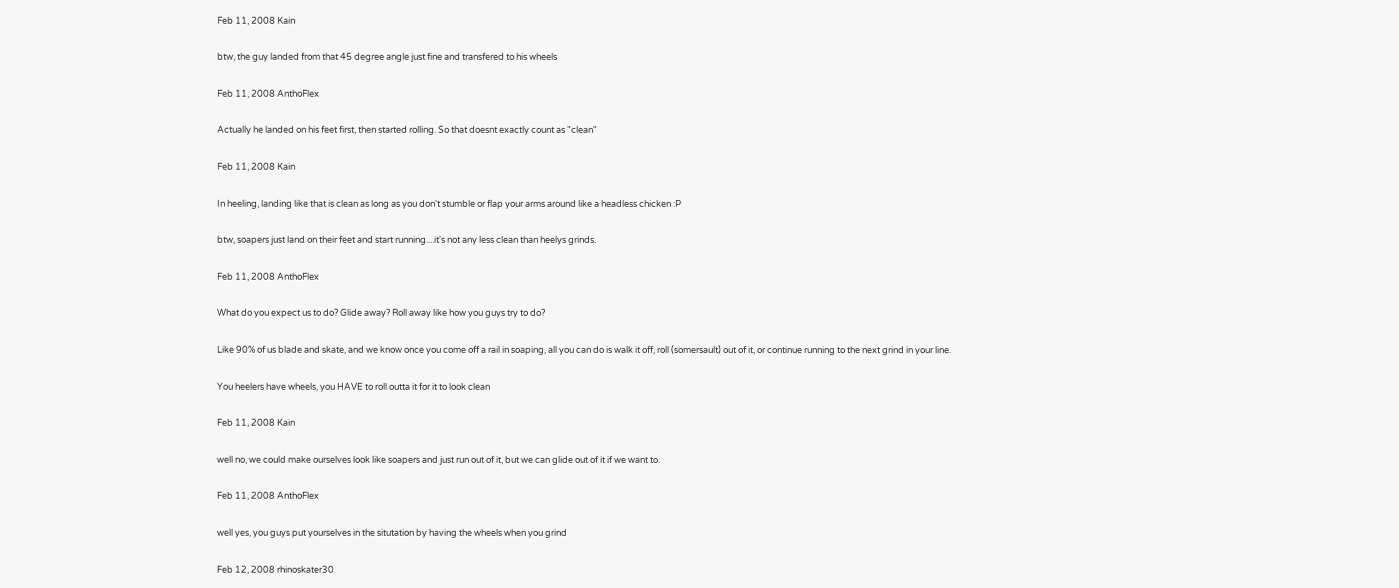Feb 11, 2008 Kain

btw, the guy landed from that 45 degree angle just fine and transfered to his wheels

Feb 11, 2008 AnthoFlex

Actually he landed on his feet first, then started rolling. So that doesnt exactly count as "clean"

Feb 11, 2008 Kain

In heeling, landing like that is clean as long as you don't stumble or flap your arms around like a headless chicken :P

btw, soapers just land on their feet and start running....it's not any less clean than heelys grinds.

Feb 11, 2008 AnthoFlex

What do you expect us to do? Glide away? Roll away like how you guys try to do?

Like 90% of us blade and skate, and we know once you come off a rail in soaping, all you can do is walk it off, roll (somersault) out of it, or continue running to the next grind in your line.

You heelers have wheels, you HAVE to roll outta it for it to look clean

Feb 11, 2008 Kain

well no, we could make ourselves look like soapers and just run out of it, but we can glide out of it if we want to.

Feb 11, 2008 AnthoFlex

well yes, you guys put yourselves in the situtation by having the wheels when you grind

Feb 12, 2008 rhinoskater30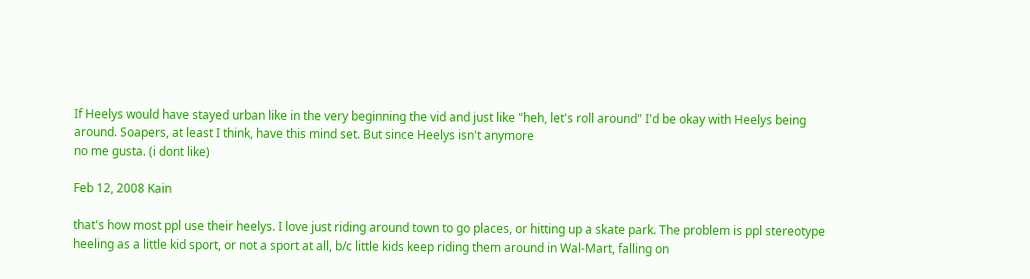If Heelys would have stayed urban like in the very beginning the vid and just like "heh, let's roll around" I'd be okay with Heelys being around. Soapers, at least I think, have this mind set. But since Heelys isn't anymore
no me gusta. (i dont like)

Feb 12, 2008 Kain

that's how most ppl use their heelys. I love just riding around town to go places, or hitting up a skate park. The problem is ppl stereotype heeling as a little kid sport, or not a sport at all, b/c little kids keep riding them around in Wal-Mart, falling on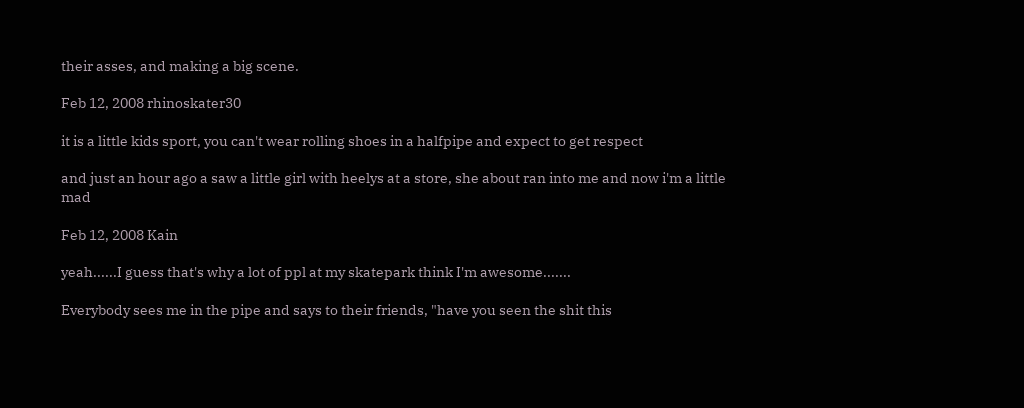their asses, and making a big scene.

Feb 12, 2008 rhinoskater30

it is a little kids sport, you can't wear rolling shoes in a halfpipe and expect to get respect

and just an hour ago a saw a little girl with heelys at a store, she about ran into me and now i'm a little mad

Feb 12, 2008 Kain

yeah......I guess that's why a lot of ppl at my skatepark think I'm awesome.......

Everybody sees me in the pipe and says to their friends, "have you seen the shit this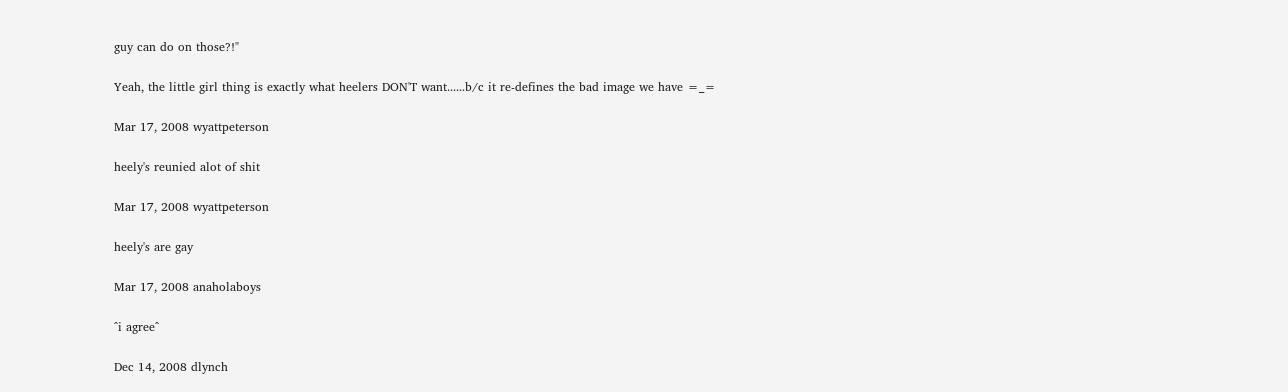guy can do on those?!"

Yeah, the little girl thing is exactly what heelers DON'T want......b/c it re-defines the bad image we have =_=

Mar 17, 2008 wyattpeterson

heely's reunied alot of shit

Mar 17, 2008 wyattpeterson

heely's are gay

Mar 17, 2008 anaholaboys

^i agree^

Dec 14, 2008 dlynch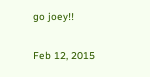go joey!!

Feb 12, 2015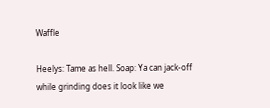Waffle

Heelys: Tame as hell. Soap: Ya can jack-off while grinding does it look like we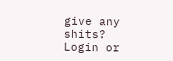give any shits?
Login or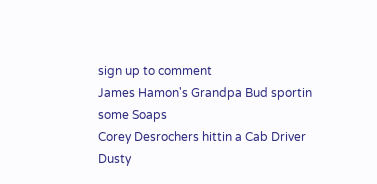sign up to comment
James Hamon's Grandpa Bud sportin some Soaps
Corey Desrochers hittin a Cab Driver
Dusty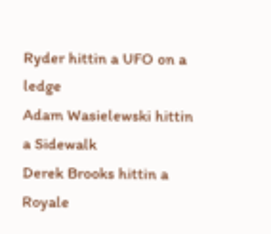Ryder hittin a UFO on a ledge
Adam Wasielewski hittin a Sidewalk
Derek Brooks hittin a Royale